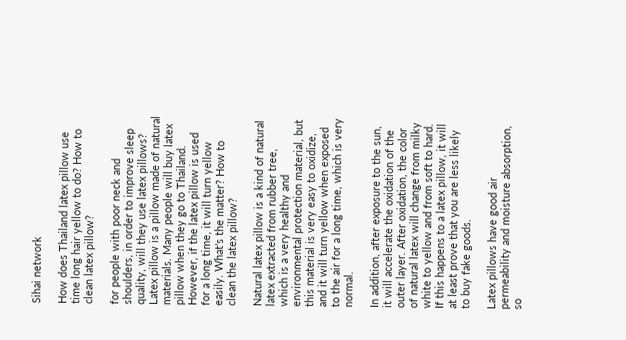Sihai network

How does Thailand latex pillow use time long hair yellow to do? How to clean latex pillow?

for people with poor neck and shoulders, in order to improve sleep quality, will they use latex pillows? Latex pillow is a pillow made of natural materials. Many people will buy latex pillow when they go to Thailand. However, if the latex pillow is used for a long time, it will turn yellow easily. What's the matter? How to clean the latex pillow?

Natural latex pillow is a kind of natural latex extracted from rubber tree, which is a very healthy and environmental protection material, but this material is very easy to oxidize, and it will turn yellow when exposed to the air for a long time, which is very normal.

In addition, after exposure to the sun, it will accelerate the oxidation of the outer layer. After oxidation, the color of natural latex will change from milky white to yellow and from soft to hard. If this happens to a latex pillow, it will at least prove that you are less likely to buy fake goods.

Latex pillows have good air permeability and moisture absorption, so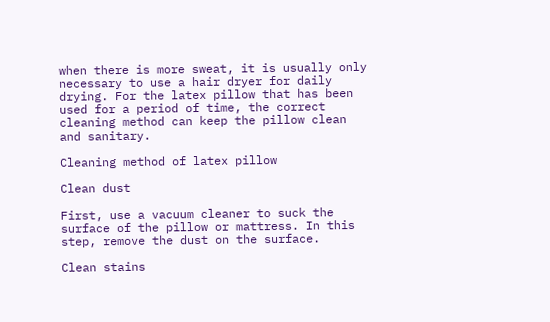when there is more sweat, it is usually only necessary to use a hair dryer for daily drying. For the latex pillow that has been used for a period of time, the correct cleaning method can keep the pillow clean and sanitary.

Cleaning method of latex pillow

Clean dust

First, use a vacuum cleaner to suck the surface of the pillow or mattress. In this step, remove the dust on the surface.

Clean stains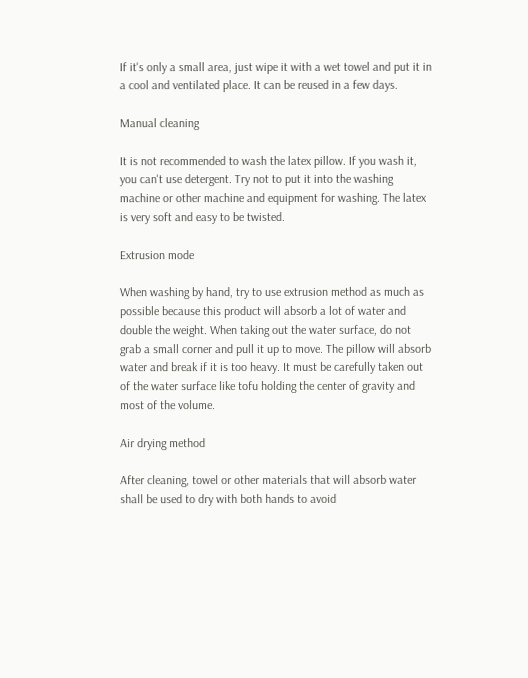If it's only a small area, just wipe it with a wet towel and put it in a cool and ventilated place. It can be reused in a few days.

Manual cleaning

It is not recommended to wash the latex pillow. If you wash it, you can't use detergent. Try not to put it into the washing machine or other machine and equipment for washing. The latex is very soft and easy to be twisted.

Extrusion mode

When washing by hand, try to use extrusion method as much as possible because this product will absorb a lot of water and double the weight. When taking out the water surface, do not grab a small corner and pull it up to move. The pillow will absorb water and break if it is too heavy. It must be carefully taken out of the water surface like tofu holding the center of gravity and most of the volume.

Air drying method

After cleaning, towel or other materials that will absorb water shall be used to dry with both hands to avoid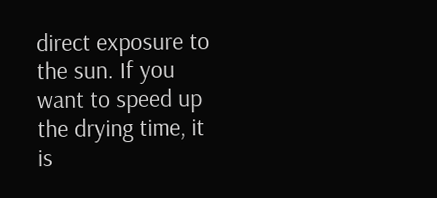direct exposure to the sun. If you want to speed up the drying time, it is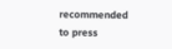recommended to press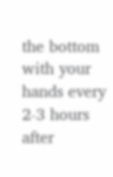the bottom with your hands every 2-3 hours after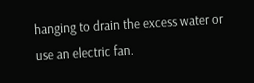hanging to drain the excess water or use an electric fan.